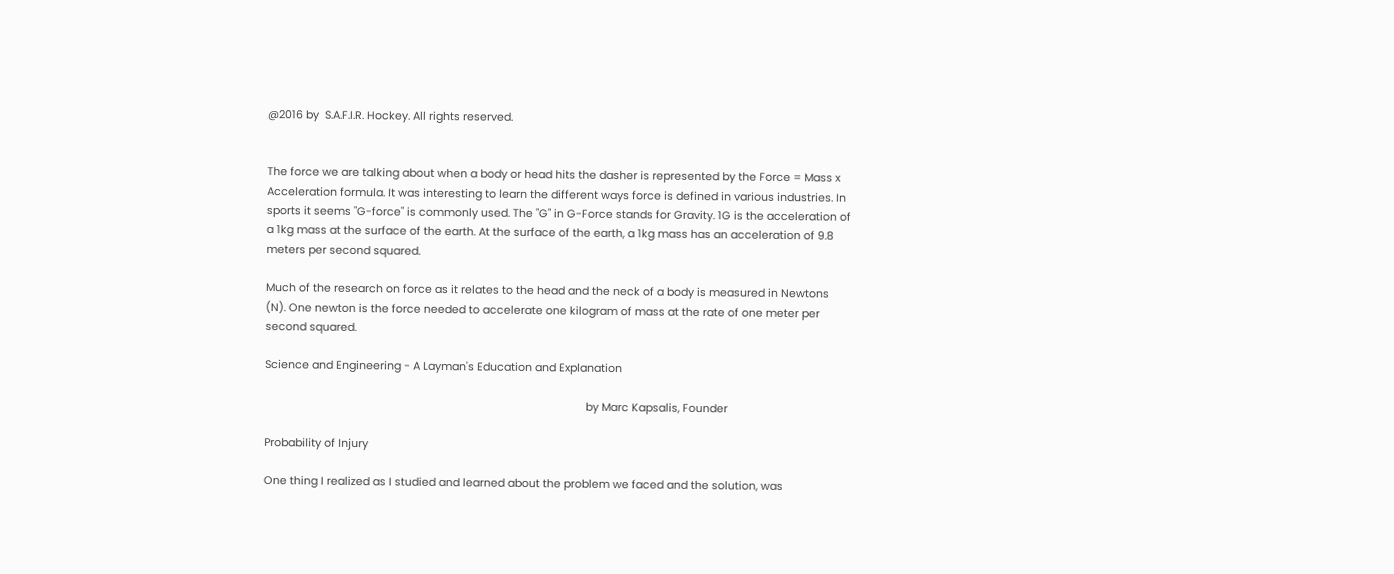@2016 by  S.A.F.I.R. Hockey. All rights reserved.


The force we are talking about when a body or head hits the dasher is represented by the Force = Mass x Acceleration formula. It was interesting to learn the different ways force is defined in various industries. In sports it seems "G-force" is commonly used. The "G" in G-Force stands for Gravity. 1G is the acceleration of a 1kg mass at the surface of the earth. At the surface of the earth, a 1kg mass has an acceleration of 9.8 meters per second squared.

Much of the research on force as it relates to the head and the neck of a body is measured in Newtons (N). One newton is the force needed to accelerate one kilogram of mass at the rate of one meter per second squared.

Science and Engineering - A Layman's Education and Explanation

                                                                                                           by Marc Kapsalis, Founder

Probability of Injury

One thing I realized as I studied and learned about the problem we faced and the solution, was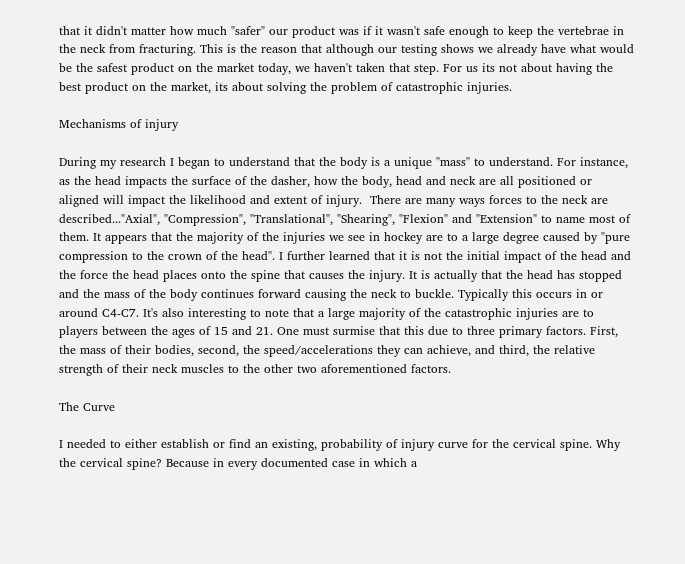that it didn't matter how much "safer" our product was if it wasn't safe enough to keep the vertebrae in the neck from fracturing. This is the reason that although our testing shows we already have what would be the safest product on the market today, we haven't taken that step. For us its not about having the best product on the market, its about solving the problem of catastrophic injuries.

Mechanisms of injury

During my research I began to understand that the body is a unique "mass" to understand. For instance, as the head impacts the surface of the dasher, how the body, head and neck are all positioned or aligned will impact the likelihood and extent of injury.  There are many ways forces to the neck are described..."Axial", "Compression", "Translational", "Shearing", "Flexion" and "Extension" to name most of them. It appears that the majority of the injuries we see in hockey are to a large degree caused by "pure compression to the crown of the head". I further learned that it is not the initial impact of the head and the force the head places onto the spine that causes the injury. It is actually that the head has stopped and the mass of the body continues forward causing the neck to buckle. Typically this occurs in or around C4-C7. It's also interesting to note that a large majority of the catastrophic injuries are to players between the ages of 15 and 21. One must surmise that this due to three primary factors. First, the mass of their bodies, second, the speed/accelerations they can achieve, and third, the relative strength of their neck muscles to the other two aforementioned factors.

The Curve

I needed to either establish or find an existing, probability of injury curve for the cervical spine. Why the cervical spine? Because in every documented case in which a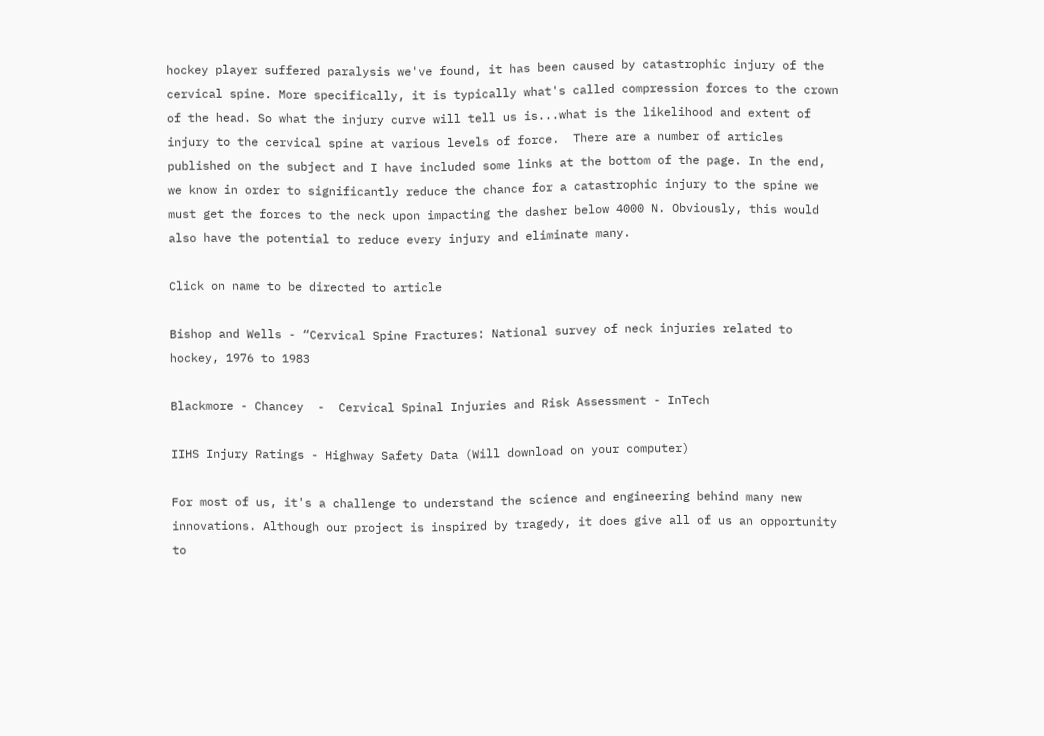hockey player suffered paralysis we've found, it has been caused by catastrophic injury of the cervical spine. More specifically, it is typically what's called compression forces to the crown of the head. So what the injury curve will tell us is...what is the likelihood and extent of injury to the cervical spine at various levels of force.  There are a number of articles published on the subject and I have included some links at the bottom of the page. In the end, we know in order to significantly reduce the chance for a catastrophic injury to the spine we must get the forces to the neck upon impacting the dasher below 4000 N. Obviously, this would also have the potential to reduce every injury and eliminate many.

Click on name to be directed to article

Bishop and Wells - “Cervical Spine Fractures: National survey of neck injuries related to hockey, 1976 to 1983

Blackmore - Chancey  -  Cervical Spinal Injuries and Risk Assessment - InTech

IIHS Injury Ratings - Highway Safety Data (Will download on your computer)

For most of us, it's a challenge to understand the science and engineering behind many new innovations. Although our project is inspired by tragedy, it does give all of us an opportunity to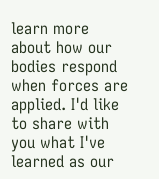learn more about how our bodies respond when forces are applied. I'd like to share with you what I've learned as our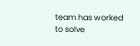team has worked to solve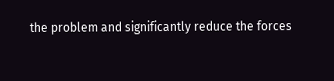the problem and significantly reduce the forces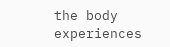the body experiences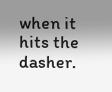when it hits the dasher.